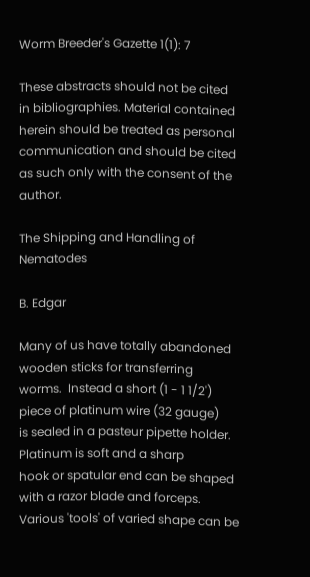Worm Breeder's Gazette 1(1): 7

These abstracts should not be cited in bibliographies. Material contained herein should be treated as personal communication and should be cited as such only with the consent of the author.

The Shipping and Handling of Nematodes

B. Edgar

Many of us have totally abandoned wooden sticks for transferring
worms.  Instead a short (1 - 1 1/2') piece of platinum wire (32 gauge)
is sealed in a pasteur pipette holder.  Platinum is soft and a sharp
hook or spatular end can be shaped with a razor blade and forceps.
Various 'tools' of varied shape can be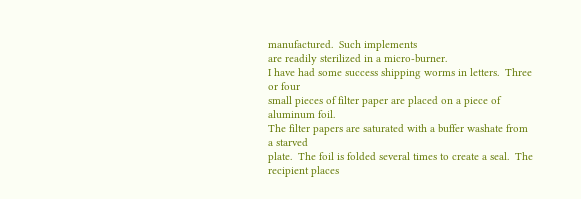manufactured.  Such implements
are readily sterilized in a micro-burner.
I have had some success shipping worms in letters.  Three or four
small pieces of filter paper are placed on a piece of aluminum foil.
The filter papers are saturated with a buffer washate from a starved
plate.  The foil is folded several times to create a seal.  The
recipient places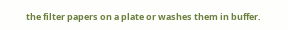the filter papers on a plate or washes them in buffer.